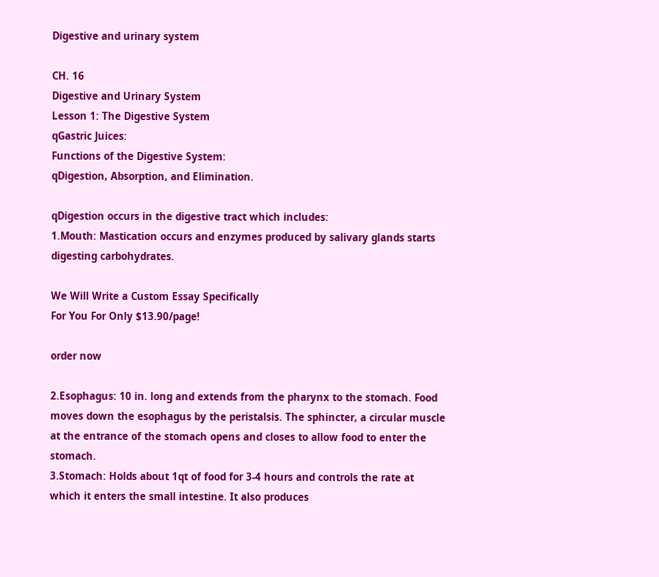Digestive and urinary system

CH. 16
Digestive and Urinary System
Lesson 1: The Digestive System
qGastric Juices:
Functions of the Digestive System:
qDigestion, Absorption, and Elimination.

qDigestion occurs in the digestive tract which includes:
1.Mouth: Mastication occurs and enzymes produced by salivary glands starts digesting carbohydrates.

We Will Write a Custom Essay Specifically
For You For Only $13.90/page!

order now

2.Esophagus: 10 in. long and extends from the pharynx to the stomach. Food moves down the esophagus by the peristalsis. The sphincter, a circular muscle at the entrance of the stomach opens and closes to allow food to enter the stomach.
3.Stomach: Holds about 1qt of food for 3-4 hours and controls the rate at which it enters the small intestine. It also produces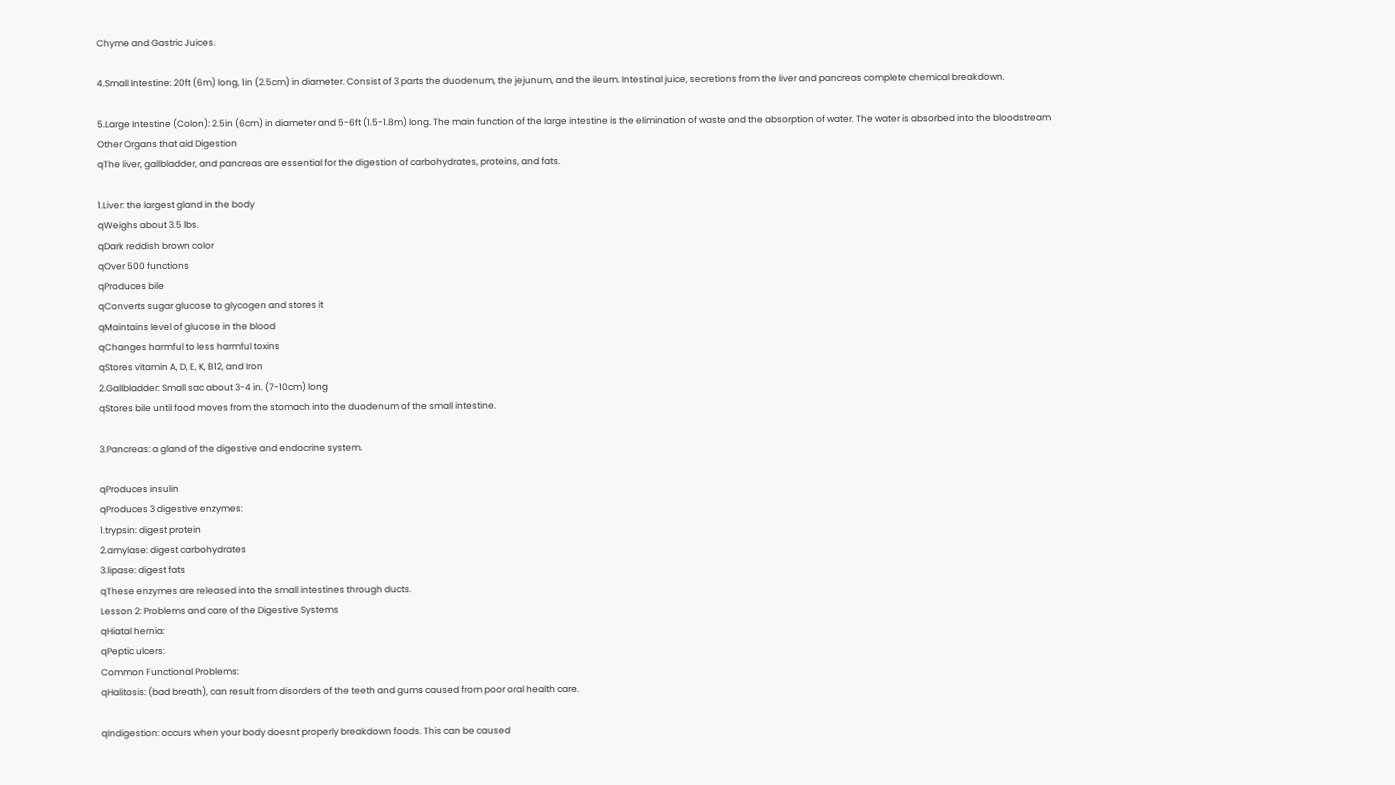Chyme and Gastric Juices.

4.Small Intestine: 20ft (6m) long, 1in (2.5cm) in diameter. Consist of 3 parts the duodenum, the jejunum, and the ileum. Intestinal juice, secretions from the liver and pancreas complete chemical breakdown.

5.Large Intestine (Colon): 2.5in (6cm) in diameter and 5-6ft (1.5-1.8m) long. The main function of the large intestine is the elimination of waste and the absorption of water. The water is absorbed into the bloodstream
Other Organs that aid Digestion
qThe liver, gallbladder, and pancreas are essential for the digestion of carbohydrates, proteins, and fats.

1.Liver: the largest gland in the body
qWeighs about 3.5 lbs.
qDark reddish brown color
qOver 500 functions
qProduces bile
qConverts sugar glucose to glycogen and stores it
qMaintains level of glucose in the blood
qChanges harmful to less harmful toxins
qStores vitamin A, D, E, K, B12, and Iron
2.Gallbladder: Small sac about 3-4 in. (7-10cm) long
qStores bile until food moves from the stomach into the duodenum of the small intestine.

3.Pancreas: a gland of the digestive and endocrine system.

qProduces insulin
qProduces 3 digestive enzymes:
1.trypsin: digest protein
2.amylase: digest carbohydrates
3.lipase: digest fats
qThese enzymes are released into the small intestines through ducts.
Lesson 2: Problems and care of the Digestive Systems
qHiatal hernia:
qPeptic ulcers:
Common Functional Problems:
qHalitosis: (bad breath), can result from disorders of the teeth and gums caused from poor oral health care.

qIndigestion: occurs when your body doesnt properly breakdown foods. This can be caused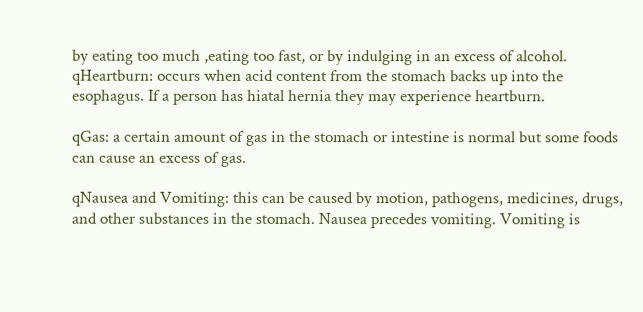by eating too much ,eating too fast, or by indulging in an excess of alcohol.
qHeartburn: occurs when acid content from the stomach backs up into the esophagus. If a person has hiatal hernia they may experience heartburn.

qGas: a certain amount of gas in the stomach or intestine is normal but some foods can cause an excess of gas.

qNausea and Vomiting: this can be caused by motion, pathogens, medicines, drugs, and other substances in the stomach. Nausea precedes vomiting. Vomiting is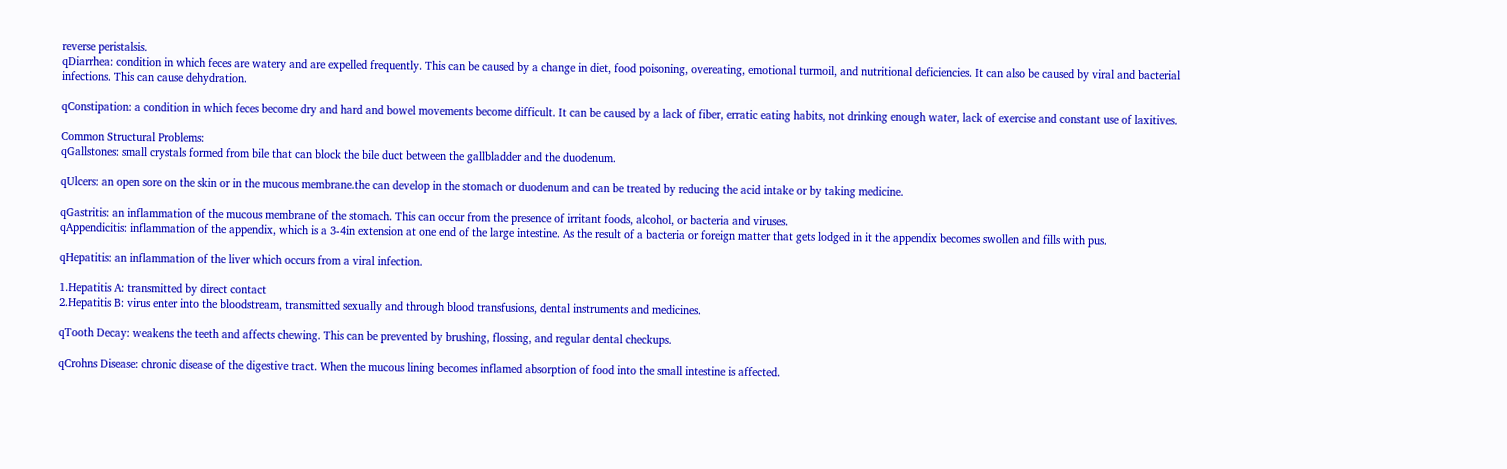reverse peristalsis.
qDiarrhea: condition in which feces are watery and are expelled frequently. This can be caused by a change in diet, food poisoning, overeating, emotional turmoil, and nutritional deficiencies. It can also be caused by viral and bacterial infections. This can cause dehydration.

qConstipation: a condition in which feces become dry and hard and bowel movements become difficult. It can be caused by a lack of fiber, erratic eating habits, not drinking enough water, lack of exercise and constant use of laxitives.

Common Structural Problems:
qGallstones: small crystals formed from bile that can block the bile duct between the gallbladder and the duodenum.

qUlcers: an open sore on the skin or in the mucous membrane.the can develop in the stomach or duodenum and can be treated by reducing the acid intake or by taking medicine.

qGastritis: an inflammation of the mucous membrane of the stomach. This can occur from the presence of irritant foods, alcohol, or bacteria and viruses.
qAppendicitis: inflammation of the appendix, which is a 3-4in extension at one end of the large intestine. As the result of a bacteria or foreign matter that gets lodged in it the appendix becomes swollen and fills with pus.

qHepatitis: an inflammation of the liver which occurs from a viral infection.

1.Hepatitis A: transmitted by direct contact
2.Hepatitis B: virus enter into the bloodstream, transmitted sexually and through blood transfusions, dental instruments and medicines.

qTooth Decay: weakens the teeth and affects chewing. This can be prevented by brushing, flossing, and regular dental checkups.

qCrohns Disease: chronic disease of the digestive tract. When the mucous lining becomes inflamed absorption of food into the small intestine is affected.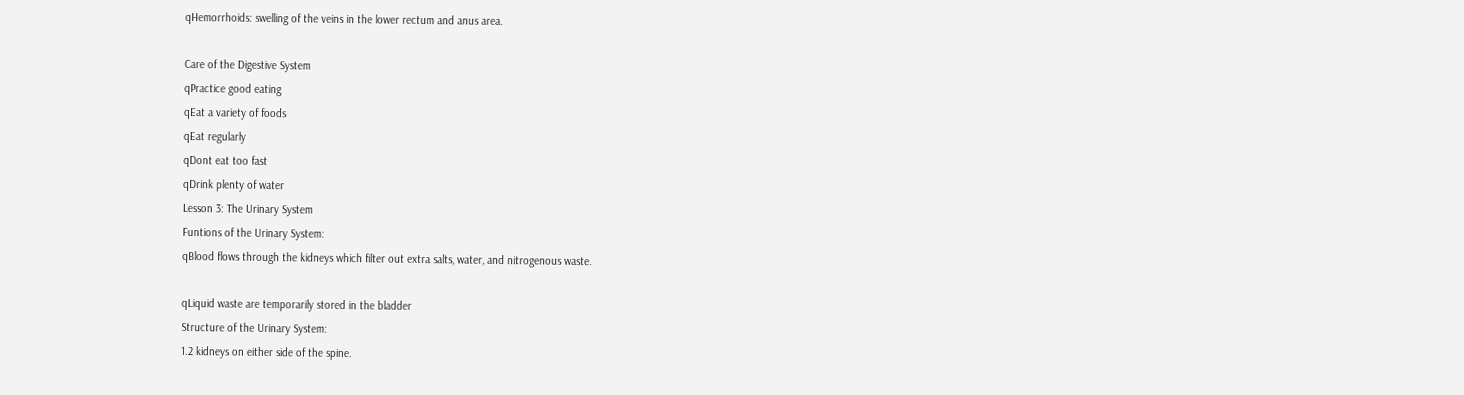qHemorrhoids: swelling of the veins in the lower rectum and anus area.

Care of the Digestive System
qPractice good eating
qEat a variety of foods
qEat regularly
qDont eat too fast
qDrink plenty of water
Lesson 3: The Urinary System
Funtions of the Urinary System:
qBlood flows through the kidneys which filter out extra salts, water, and nitrogenous waste.

qLiquid waste are temporarily stored in the bladder
Structure of the Urinary System:
1.2 kidneys on either side of the spine.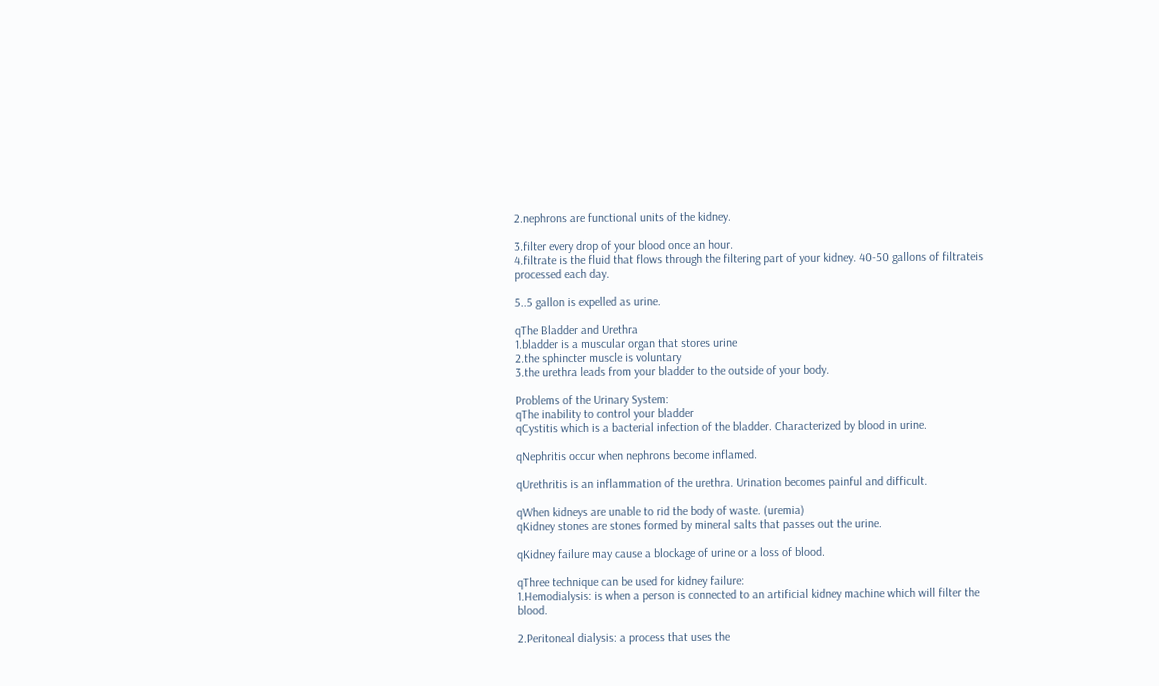2.nephrons are functional units of the kidney.

3.filter every drop of your blood once an hour.
4.filtrate is the fluid that flows through the filtering part of your kidney. 40-50 gallons of filtrateis processed each day.

5..5 gallon is expelled as urine.

qThe Bladder and Urethra
1.bladder is a muscular organ that stores urine
2.the sphincter muscle is voluntary
3.the urethra leads from your bladder to the outside of your body.

Problems of the Urinary System:
qThe inability to control your bladder
qCystitis which is a bacterial infection of the bladder. Characterized by blood in urine.

qNephritis occur when nephrons become inflamed.

qUrethritis is an inflammation of the urethra. Urination becomes painful and difficult.

qWhen kidneys are unable to rid the body of waste. (uremia)
qKidney stones are stones formed by mineral salts that passes out the urine.

qKidney failure may cause a blockage of urine or a loss of blood.

qThree technique can be used for kidney failure:
1.Hemodialysis: is when a person is connected to an artificial kidney machine which will filter the blood.

2.Peritoneal dialysis: a process that uses the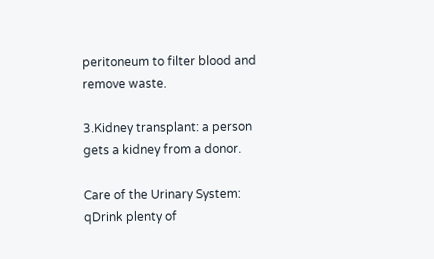peritoneum to filter blood and remove waste.

3.Kidney transplant: a person gets a kidney from a donor.

Care of the Urinary System:
qDrink plenty of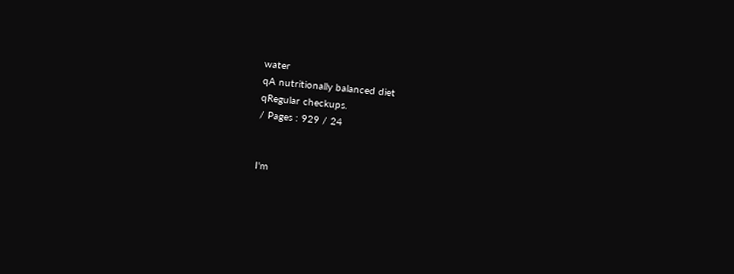water
qA nutritionally balanced diet
qRegular checkups.
/ Pages : 929 / 24


I'm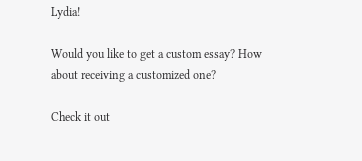Lydia!

Would you like to get a custom essay? How about receiving a customized one?

Check it out